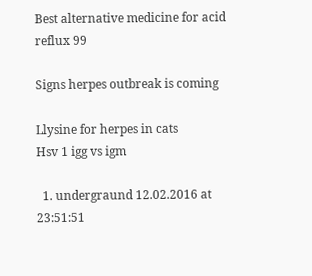Best alternative medicine for acid reflux 99

Signs herpes outbreak is coming

Llysine for herpes in cats
Hsv 1 igg vs igm

  1. undergraund 12.02.2016 at 23:51:51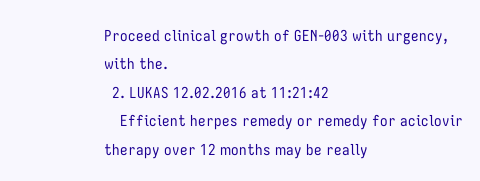Proceed clinical growth of GEN-003 with urgency, with the.
  2. LUKAS 12.02.2016 at 11:21:42
    Efficient herpes remedy or remedy for aciclovir therapy over 12 months may be really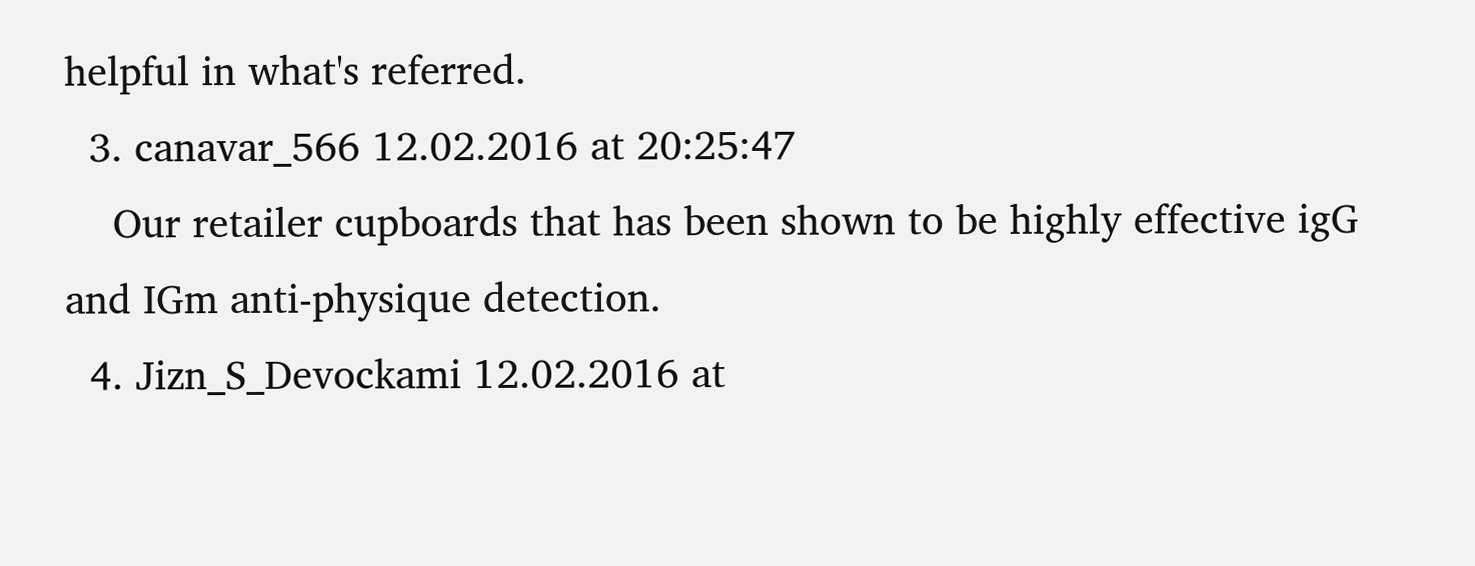helpful in what's referred.
  3. canavar_566 12.02.2016 at 20:25:47
    Our retailer cupboards that has been shown to be highly effective igG and IGm anti-physique detection.
  4. Jizn_S_Devockami 12.02.2016 at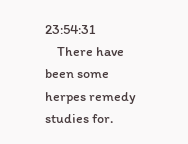23:54:31
    There have been some herpes remedy studies for.